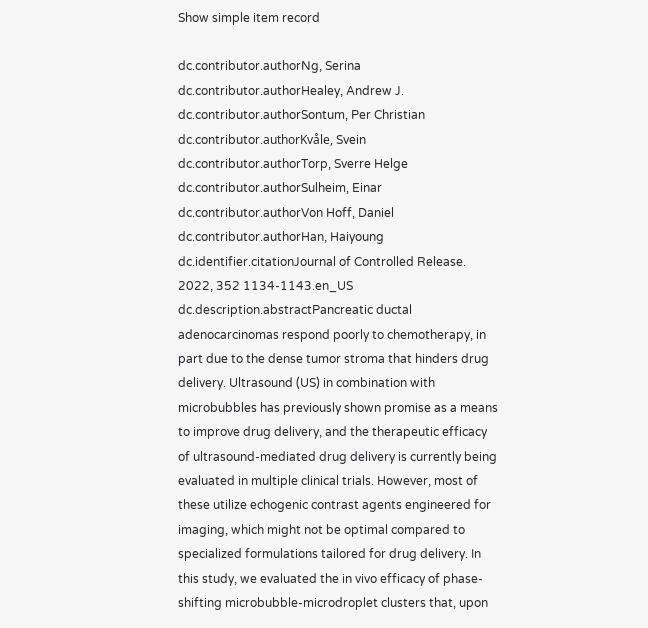Show simple item record

dc.contributor.authorNg, Serina
dc.contributor.authorHealey, Andrew J.
dc.contributor.authorSontum, Per Christian
dc.contributor.authorKvåle, Svein
dc.contributor.authorTorp, Sverre Helge
dc.contributor.authorSulheim, Einar
dc.contributor.authorVon Hoff, Daniel
dc.contributor.authorHan, Haiyoung
dc.identifier.citationJournal of Controlled Release. 2022, 352 1134-1143.en_US
dc.description.abstractPancreatic ductal adenocarcinomas respond poorly to chemotherapy, in part due to the dense tumor stroma that hinders drug delivery. Ultrasound (US) in combination with microbubbles has previously shown promise as a means to improve drug delivery, and the therapeutic efficacy of ultrasound-mediated drug delivery is currently being evaluated in multiple clinical trials. However, most of these utilize echogenic contrast agents engineered for imaging, which might not be optimal compared to specialized formulations tailored for drug delivery. In this study, we evaluated the in vivo efficacy of phase-shifting microbubble-microdroplet clusters that, upon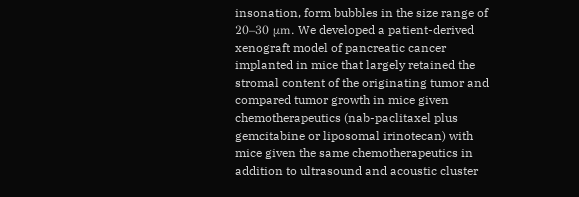insonation, form bubbles in the size range of 20–30 μm. We developed a patient-derived xenograft model of pancreatic cancer implanted in mice that largely retained the stromal content of the originating tumor and compared tumor growth in mice given chemotherapeutics (nab-paclitaxel plus gemcitabine or liposomal irinotecan) with mice given the same chemotherapeutics in addition to ultrasound and acoustic cluster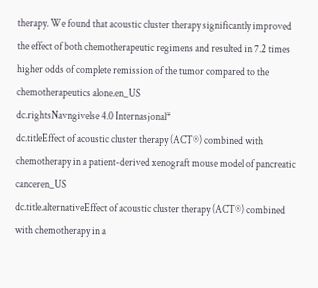therapy. We found that acoustic cluster therapy significantly improved the effect of both chemotherapeutic regimens and resulted in 7.2 times higher odds of complete remission of the tumor compared to the chemotherapeutics alone.en_US
dc.rightsNavngivelse 4.0 Internasjonal*
dc.titleEffect of acoustic cluster therapy (ACT®) combined with chemotherapy in a patient-derived xenograft mouse model of pancreatic canceren_US
dc.title.alternativeEffect of acoustic cluster therapy (ACT®) combined with chemotherapy in a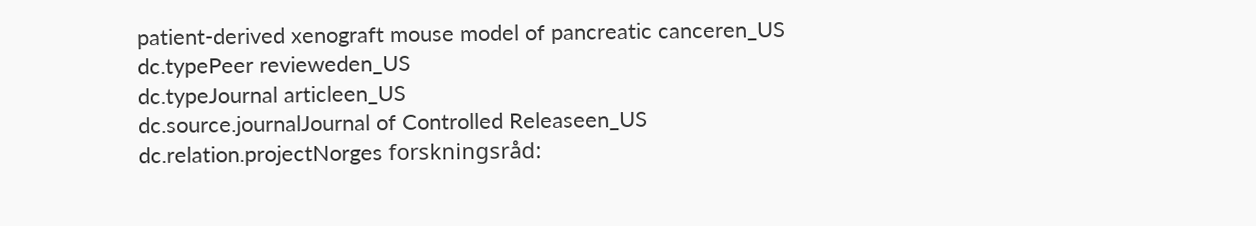patient-derived xenograft mouse model of pancreatic canceren_US
dc.typePeer revieweden_US
dc.typeJournal articleen_US
dc.source.journalJournal of Controlled Releaseen_US
dc.relation.projectNorges forskningsråd: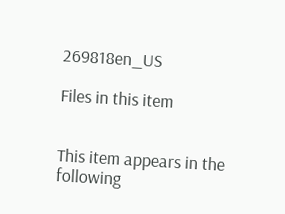269818en_US

Files in this item


This item appears in the following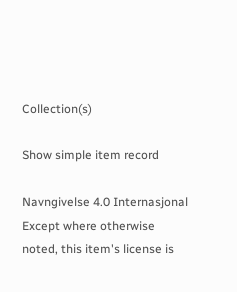Collection(s)

Show simple item record

Navngivelse 4.0 Internasjonal
Except where otherwise noted, this item's license is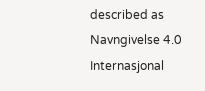described as Navngivelse 4.0 Internasjonal